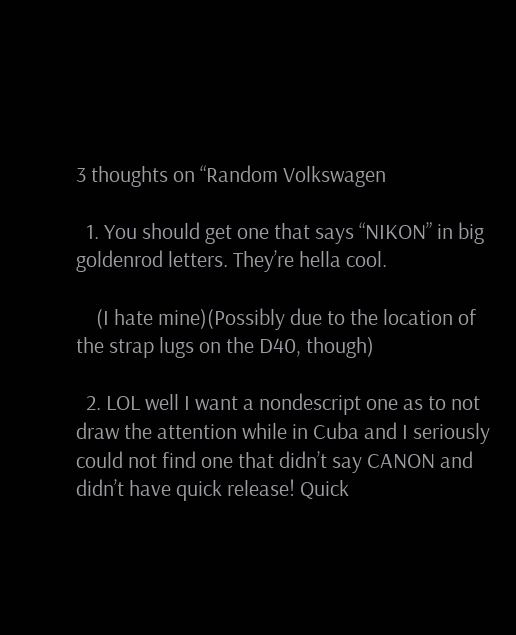3 thoughts on “Random Volkswagen

  1. You should get one that says “NIKON” in big goldenrod letters. They’re hella cool.

    (I hate mine)(Possibly due to the location of the strap lugs on the D40, though)

  2. LOL well I want a nondescript one as to not draw the attention while in Cuba and I seriously could not find one that didn’t say CANON and didn’t have quick release! Quick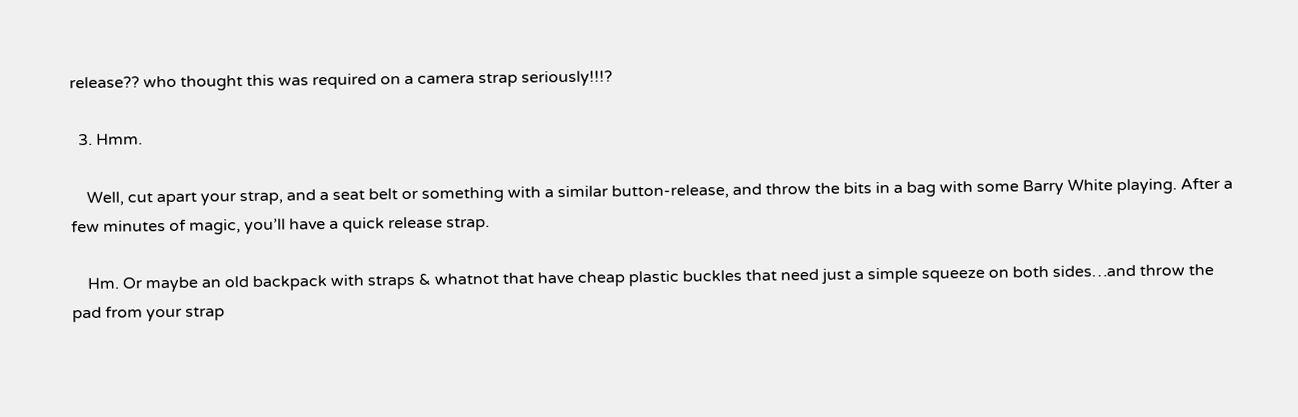release?? who thought this was required on a camera strap seriously!!!?

  3. Hmm.

    Well, cut apart your strap, and a seat belt or something with a similar button-release, and throw the bits in a bag with some Barry White playing. After a few minutes of magic, you’ll have a quick release strap.

    Hm. Or maybe an old backpack with straps & whatnot that have cheap plastic buckles that need just a simple squeeze on both sides…and throw the pad from your strap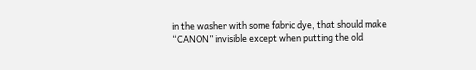in the washer with some fabric dye, that should make “CANON” invisible except when putting the old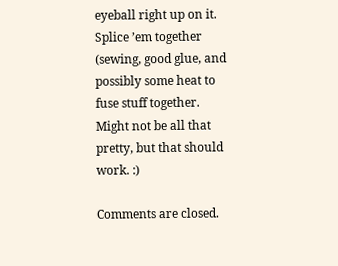eyeball right up on it. Splice ’em together (sewing, good glue, and possibly some heat to fuse stuff together. Might not be all that pretty, but that should work. :)

Comments are closed.